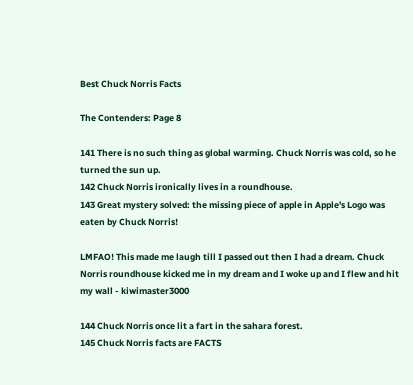Best Chuck Norris Facts

The Contenders: Page 8

141 There is no such thing as global warming. Chuck Norris was cold, so he turned the sun up.
142 Chuck Norris ironically lives in a roundhouse.
143 Great mystery solved: the missing piece of apple in Apple's Logo was eaten by Chuck Norris!

LMFAO! This made me laugh till I passed out then I had a dream. Chuck Norris roundhouse kicked me in my dream and I woke up and I flew and hit my wall - kiwimaster3000

144 Chuck Norris once lit a fart in the sahara forest.
145 Chuck Norris facts are FACTS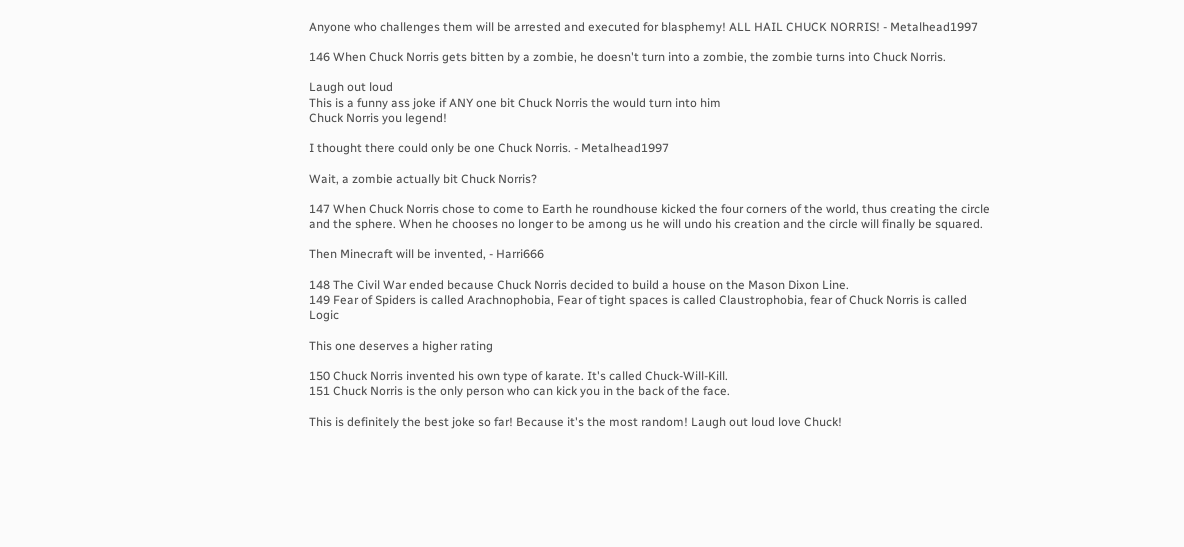Anyone who challenges them will be arrested and executed for blasphemy! ALL HAIL CHUCK NORRIS! - Metalhead1997

146 When Chuck Norris gets bitten by a zombie, he doesn't turn into a zombie, the zombie turns into Chuck Norris.

Laugh out loud
This is a funny ass joke if ANY one bit Chuck Norris the would turn into him
Chuck Norris you legend!

I thought there could only be one Chuck Norris. - Metalhead1997

Wait, a zombie actually bit Chuck Norris?

147 When Chuck Norris chose to come to Earth he roundhouse kicked the four corners of the world, thus creating the circle and the sphere. When he chooses no longer to be among us he will undo his creation and the circle will finally be squared.

Then Minecraft will be invented, - Harri666

148 The Civil War ended because Chuck Norris decided to build a house on the Mason Dixon Line.
149 Fear of Spiders is called Arachnophobia, Fear of tight spaces is called Claustrophobia, fear of Chuck Norris is called Logic

This one deserves a higher rating

150 Chuck Norris invented his own type of karate. It's called Chuck-Will-Kill.
151 Chuck Norris is the only person who can kick you in the back of the face.

This is definitely the best joke so far! Because it's the most random! Laugh out loud love Chuck!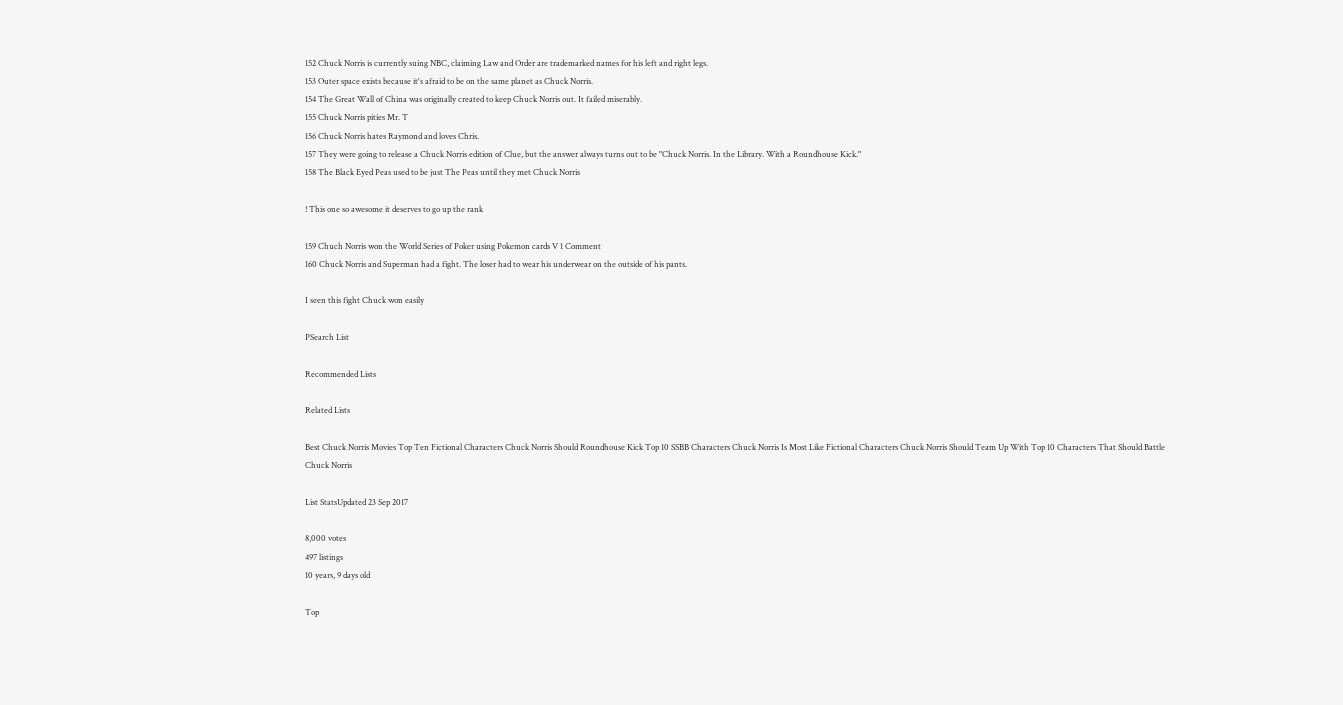152 Chuck Norris is currently suing NBC, claiming Law and Order are trademarked names for his left and right legs.
153 Outer space exists because it's afraid to be on the same planet as Chuck Norris.
154 The Great Wall of China was originally created to keep Chuck Norris out. It failed miserably.
155 Chuck Norris pities Mr. T
156 Chuck Norris hates Raymond and loves Chris.
157 They were going to release a Chuck Norris edition of Clue, but the answer always turns out to be "Chuck Norris. In the Library. With a Roundhouse Kick."
158 The Black Eyed Peas used to be just The Peas until they met Chuck Norris

! This one so awesome it deserves to go up the rank

159 Chuch Norris won the World Series of Poker using Pokemon cards V 1 Comment
160 Chuck Norris and Superman had a fight. The loser had to wear his underwear on the outside of his pants.

I seen this fight Chuck won easily

PSearch List

Recommended Lists

Related Lists

Best Chuck Norris Movies Top Ten Fictional Characters Chuck Norris Should Roundhouse Kick Top 10 SSBB Characters Chuck Norris Is Most Like Fictional Characters Chuck Norris Should Team Up With Top 10 Characters That Should Battle Chuck Norris

List StatsUpdated 23 Sep 2017

8,000 votes
497 listings
10 years, 9 days old

Top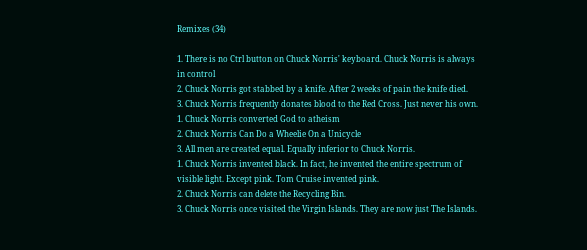Remixes (34)

1. There is no Ctrl button on Chuck Norris' keyboard. Chuck Norris is always in control
2. Chuck Norris got stabbed by a knife. After 2 weeks of pain the knife died.
3. Chuck Norris frequently donates blood to the Red Cross. Just never his own.
1. Chuck Norris converted God to atheism
2. Chuck Norris Can Do a Wheelie On a Unicycle
3. All men are created equal. Equally inferior to Chuck Norris.
1. Chuck Norris invented black. In fact, he invented the entire spectrum of visible light. Except pink. Tom Cruise invented pink.
2. Chuck Norris can delete the Recycling Bin.
3. Chuck Norris once visited the Virgin Islands. They are now just The Islands.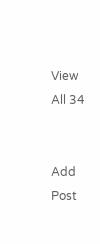View All 34


Add Post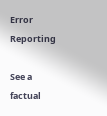Error Reporting

See a factual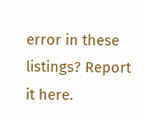error in these listings? Report it here.